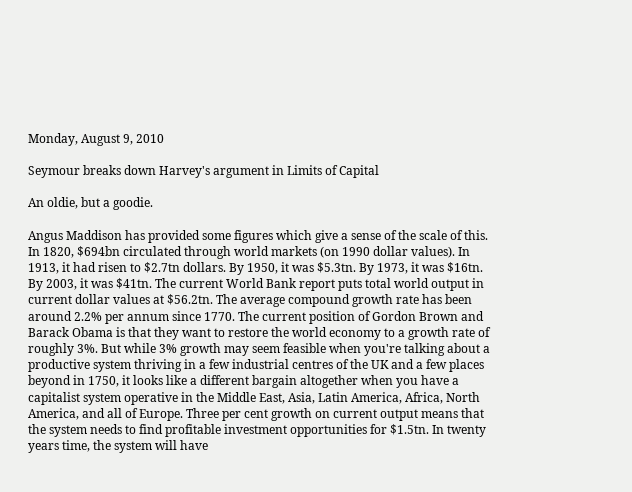Monday, August 9, 2010

Seymour breaks down Harvey's argument in Limits of Capital

An oldie, but a goodie.

Angus Maddison has provided some figures which give a sense of the scale of this. In 1820, $694bn circulated through world markets (on 1990 dollar values). In 1913, it had risen to $2.7tn dollars. By 1950, it was $5.3tn. By 1973, it was $16tn. By 2003, it was $41tn. The current World Bank report puts total world output in current dollar values at $56.2tn. The average compound growth rate has been around 2.2% per annum since 1770. The current position of Gordon Brown and Barack Obama is that they want to restore the world economy to a growth rate of roughly 3%. But while 3% growth may seem feasible when you're talking about a productive system thriving in a few industrial centres of the UK and a few places beyond in 1750, it looks like a different bargain altogether when you have a capitalist system operative in the Middle East, Asia, Latin America, Africa, North America, and all of Europe. Three per cent growth on current output means that the system needs to find profitable investment opportunities for $1.5tn. In twenty years time, the system will have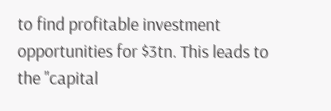to find profitable investment opportunities for $3tn. This leads to the "capital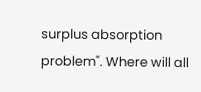surplus absorption problem". Where will all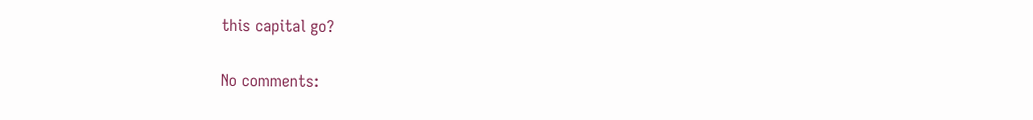this capital go?

No comments: